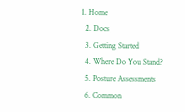1. Home
  2. Docs
  3. Getting Started
  4. Where Do You Stand?
  5. Posture Assessments
  6. Common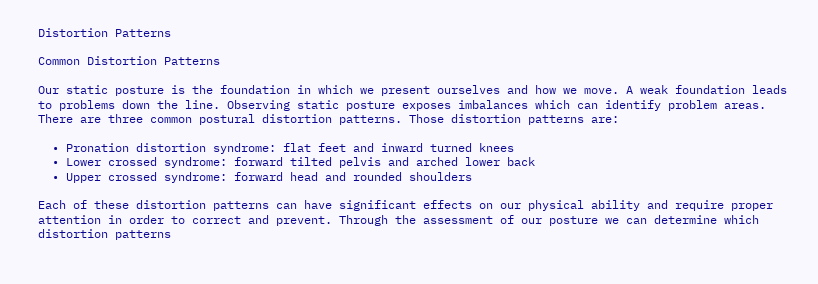Distortion Patterns

Common Distortion Patterns

Our static posture is the foundation in which we present ourselves and how we move. A weak foundation leads to problems down the line. Observing static posture exposes imbalances which can identify problem areas. There are three common postural distortion patterns. Those distortion patterns are:

  • Pronation distortion syndrome: flat feet and inward turned knees
  • Lower crossed syndrome: forward tilted pelvis and arched lower back
  • Upper crossed syndrome: forward head and rounded shoulders

Each of these distortion patterns can have significant effects on our physical ability and require proper attention in order to correct and prevent. Through the assessment of our posture we can determine which distortion patterns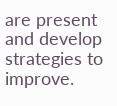are present and develop strategies to improve.